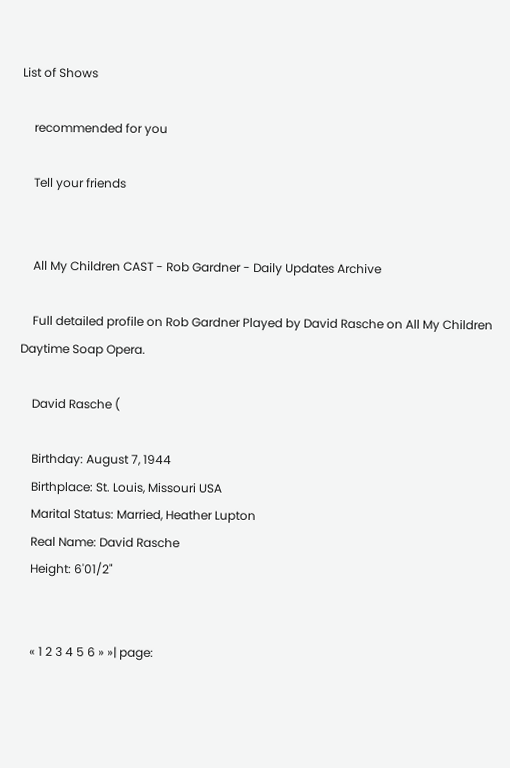List of Shows

    recommended for you

    Tell your friends


    All My Children CAST - Rob Gardner - Daily Updates Archive

    Full detailed profile on Rob Gardner Played by David Rasche on All My Children Daytime Soap Opera.

    David Rasche (

    Birthday: August 7, 1944
    Birthplace: St. Louis, Missouri USA
    Marital Status: Married, Heather Lupton
    Real Name: David Rasche
    Height: 6'01/2"


    « 1 2 3 4 5 6 » »| page: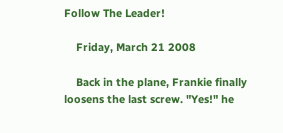Follow The Leader!

    Friday, March 21 2008

    Back in the plane, Frankie finally loosens the last screw. "Yes!" he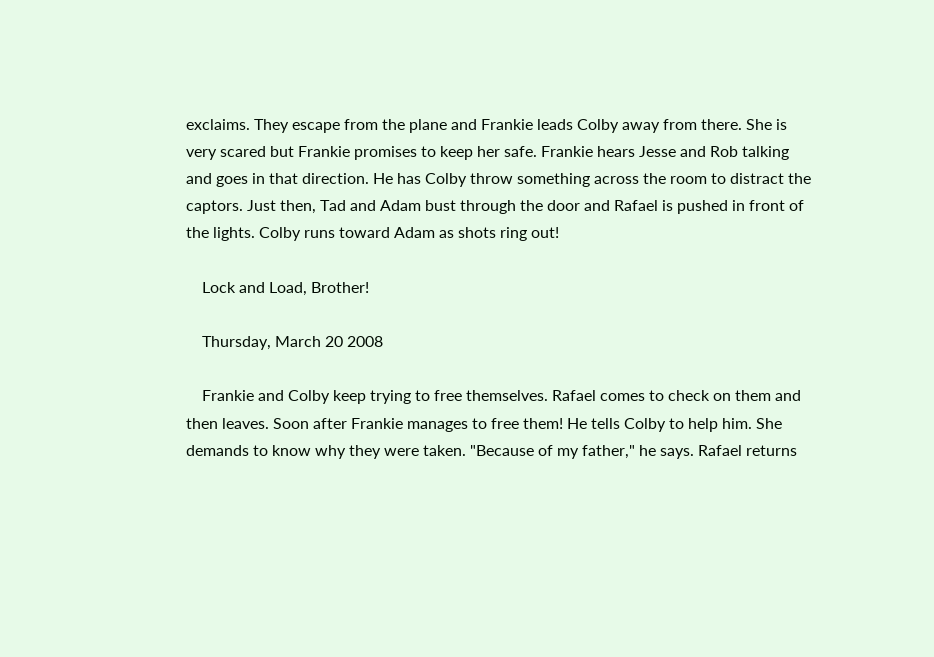exclaims. They escape from the plane and Frankie leads Colby away from there. She is very scared but Frankie promises to keep her safe. Frankie hears Jesse and Rob talking and goes in that direction. He has Colby throw something across the room to distract the captors. Just then, Tad and Adam bust through the door and Rafael is pushed in front of the lights. Colby runs toward Adam as shots ring out!

    Lock and Load, Brother!

    Thursday, March 20 2008

    Frankie and Colby keep trying to free themselves. Rafael comes to check on them and then leaves. Soon after Frankie manages to free them! He tells Colby to help him. She demands to know why they were taken. "Because of my father," he says. Rafael returns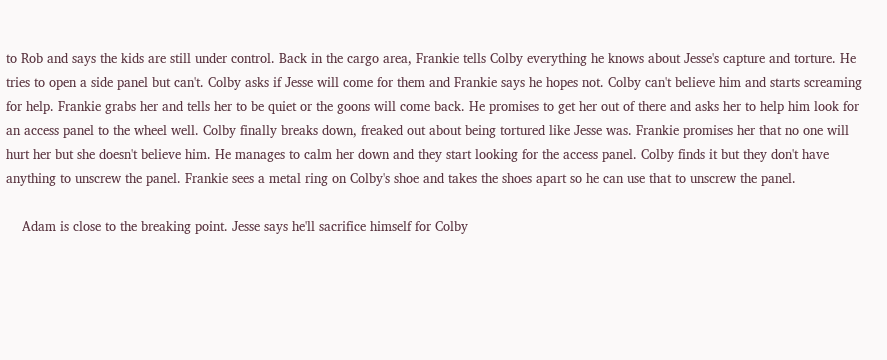to Rob and says the kids are still under control. Back in the cargo area, Frankie tells Colby everything he knows about Jesse's capture and torture. He tries to open a side panel but can't. Colby asks if Jesse will come for them and Frankie says he hopes not. Colby can't believe him and starts screaming for help. Frankie grabs her and tells her to be quiet or the goons will come back. He promises to get her out of there and asks her to help him look for an access panel to the wheel well. Colby finally breaks down, freaked out about being tortured like Jesse was. Frankie promises her that no one will hurt her but she doesn't believe him. He manages to calm her down and they start looking for the access panel. Colby finds it but they don't have anything to unscrew the panel. Frankie sees a metal ring on Colby's shoe and takes the shoes apart so he can use that to unscrew the panel.

    Adam is close to the breaking point. Jesse says he'll sacrifice himself for Colby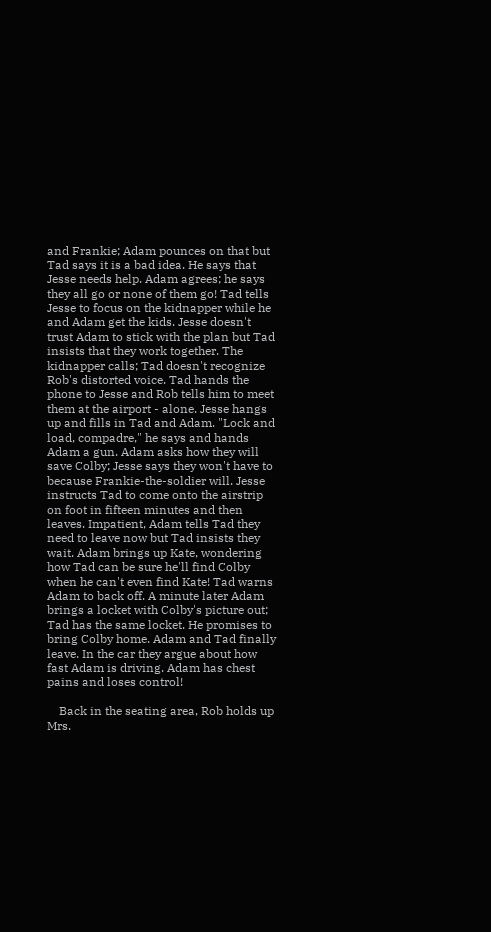and Frankie; Adam pounces on that but Tad says it is a bad idea. He says that Jesse needs help. Adam agrees; he says they all go or none of them go! Tad tells Jesse to focus on the kidnapper while he and Adam get the kids. Jesse doesn't trust Adam to stick with the plan but Tad insists that they work together. The kidnapper calls; Tad doesn't recognize Rob's distorted voice. Tad hands the phone to Jesse and Rob tells him to meet them at the airport - alone. Jesse hangs up and fills in Tad and Adam. "Lock and load, compadre," he says and hands Adam a gun. Adam asks how they will save Colby; Jesse says they won't have to because Frankie-the-soldier will. Jesse instructs Tad to come onto the airstrip on foot in fifteen minutes and then leaves. Impatient, Adam tells Tad they need to leave now but Tad insists they wait. Adam brings up Kate, wondering how Tad can be sure he'll find Colby when he can't even find Kate! Tad warns Adam to back off. A minute later Adam brings a locket with Colby's picture out; Tad has the same locket. He promises to bring Colby home. Adam and Tad finally leave. In the car they argue about how fast Adam is driving. Adam has chest pains and loses control!

    Back in the seating area, Rob holds up Mrs.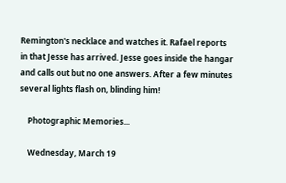Remington's necklace and watches it. Rafael reports in that Jesse has arrived. Jesse goes inside the hangar and calls out but no one answers. After a few minutes several lights flash on, blinding him!

    Photographic Memories...

    Wednesday, March 19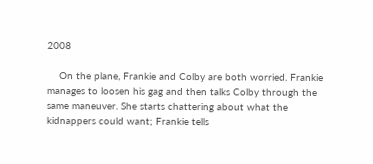2008

    On the plane, Frankie and Colby are both worried. Frankie manages to loosen his gag and then talks Colby through the same maneuver. She starts chattering about what the kidnappers could want; Frankie tells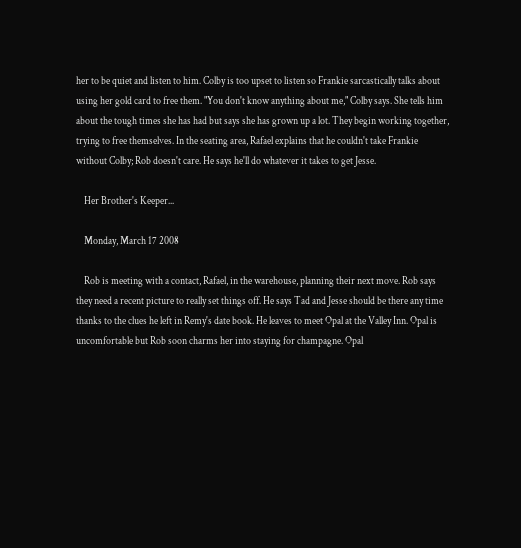her to be quiet and listen to him. Colby is too upset to listen so Frankie sarcastically talks about using her gold card to free them. "You don't know anything about me," Colby says. She tells him about the tough times she has had but says she has grown up a lot. They begin working together, trying to free themselves. In the seating area, Rafael explains that he couldn't take Frankie without Colby; Rob doesn't care. He says he'll do whatever it takes to get Jesse.

    Her Brother's Keeper...

    Monday, March 17 2008

    Rob is meeting with a contact, Rafael, in the warehouse, planning their next move. Rob says they need a recent picture to really set things off. He says Tad and Jesse should be there any time thanks to the clues he left in Remy's date book. He leaves to meet Opal at the Valley Inn. Opal is uncomfortable but Rob soon charms her into staying for champagne. Opal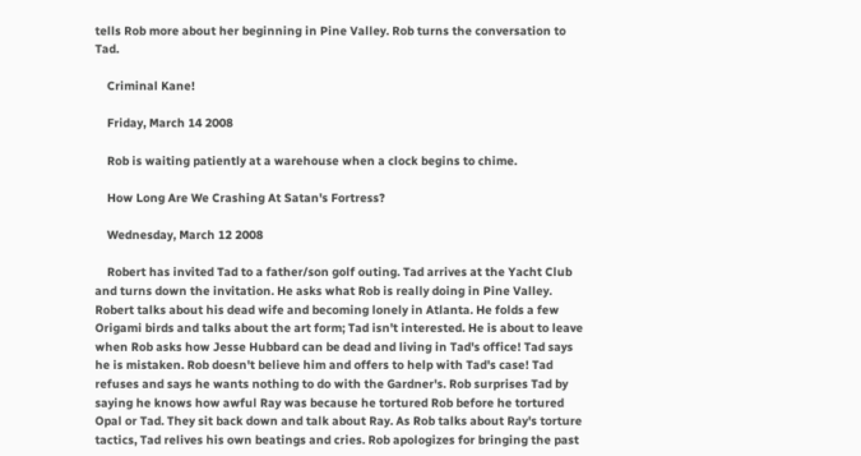tells Rob more about her beginning in Pine Valley. Rob turns the conversation to Tad.

    Criminal Kane!

    Friday, March 14 2008

    Rob is waiting patiently at a warehouse when a clock begins to chime.

    How Long Are We Crashing At Satan's Fortress?

    Wednesday, March 12 2008

    Robert has invited Tad to a father/son golf outing. Tad arrives at the Yacht Club and turns down the invitation. He asks what Rob is really doing in Pine Valley. Robert talks about his dead wife and becoming lonely in Atlanta. He folds a few Origami birds and talks about the art form; Tad isn't interested. He is about to leave when Rob asks how Jesse Hubbard can be dead and living in Tad's office! Tad says he is mistaken. Rob doesn't believe him and offers to help with Tad's case! Tad refuses and says he wants nothing to do with the Gardner's. Rob surprises Tad by saying he knows how awful Ray was because he tortured Rob before he tortured Opal or Tad. They sit back down and talk about Ray. As Rob talks about Ray's torture tactics, Tad relives his own beatings and cries. Rob apologizes for bringing the past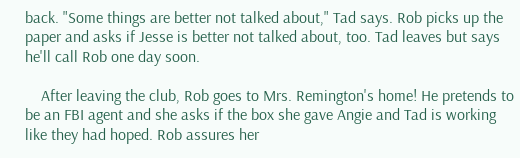back. "Some things are better not talked about," Tad says. Rob picks up the paper and asks if Jesse is better not talked about, too. Tad leaves but says he'll call Rob one day soon.

    After leaving the club, Rob goes to Mrs. Remington's home! He pretends to be an FBI agent and she asks if the box she gave Angie and Tad is working like they had hoped. Rob assures her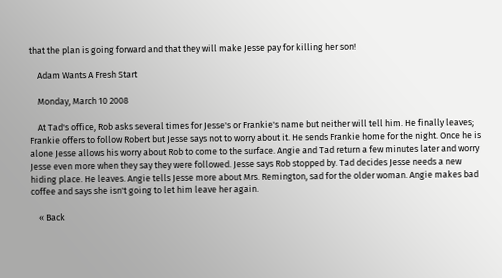that the plan is going forward and that they will make Jesse pay for killing her son!

    Adam Wants A Fresh Start

    Monday, March 10 2008

    At Tad's office, Rob asks several times for Jesse's or Frankie's name but neither will tell him. He finally leaves; Frankie offers to follow Robert but Jesse says not to worry about it. He sends Frankie home for the night. Once he is alone Jesse allows his worry about Rob to come to the surface. Angie and Tad return a few minutes later and worry Jesse even more when they say they were followed. Jesse says Rob stopped by. Tad decides Jesse needs a new hiding place. He leaves. Angie tells Jesse more about Mrs. Remington, sad for the older woman. Angie makes bad coffee and says she isn't going to let him leave her again.

    « Back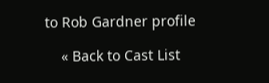to Rob Gardner profile

    « Back to Cast List